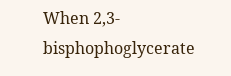When 2,3-bisphophoglycerate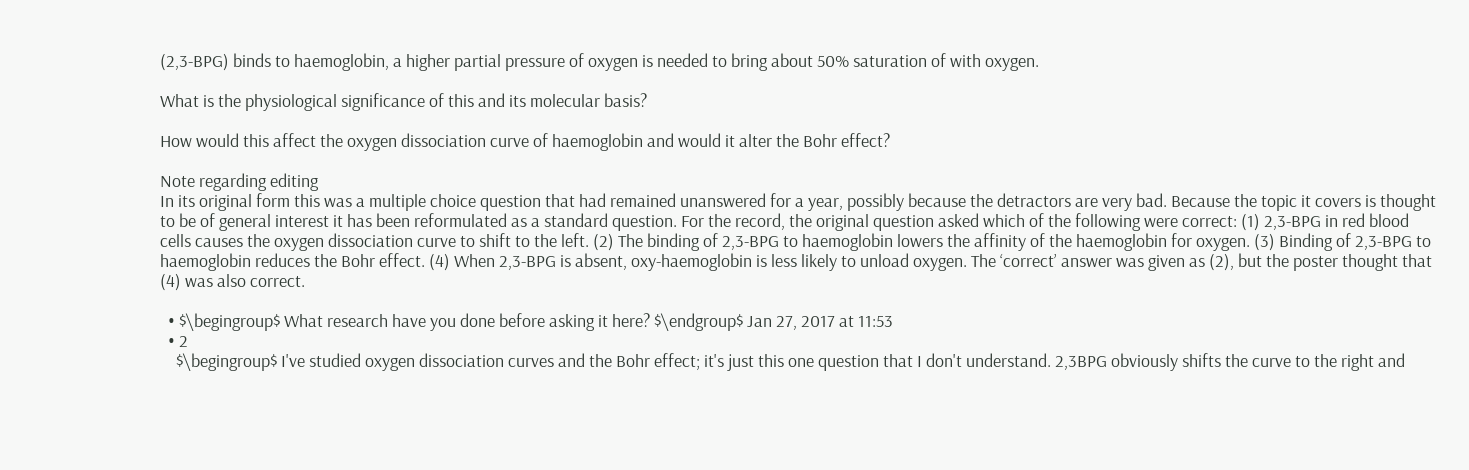(2,3-BPG) binds to haemoglobin, a higher partial pressure of oxygen is needed to bring about 50% saturation of with oxygen.

What is the physiological significance of this and its molecular basis?

How would this affect the oxygen dissociation curve of haemoglobin and would it alter the Bohr effect?

Note regarding editing
In its original form this was a multiple choice question that had remained unanswered for a year, possibly because the detractors are very bad. Because the topic it covers is thought to be of general interest it has been reformulated as a standard question. For the record, the original question asked which of the following were correct: (1) 2,3-BPG in red blood cells causes the oxygen dissociation curve to shift to the left. (2) The binding of 2,3-BPG to haemoglobin lowers the affinity of the haemoglobin for oxygen. (3) Binding of 2,3-BPG to haemoglobin reduces the Bohr effect. (4) When 2,3-BPG is absent, oxy-haemoglobin is less likely to unload oxygen. The ‘correct’ answer was given as (2), but the poster thought that (4) was also correct.

  • $\begingroup$ What research have you done before asking it here? $\endgroup$ Jan 27, 2017 at 11:53
  • 2
    $\begingroup$ I've studied oxygen dissociation curves and the Bohr effect; it's just this one question that I don't understand. 2,3BPG obviously shifts the curve to the right and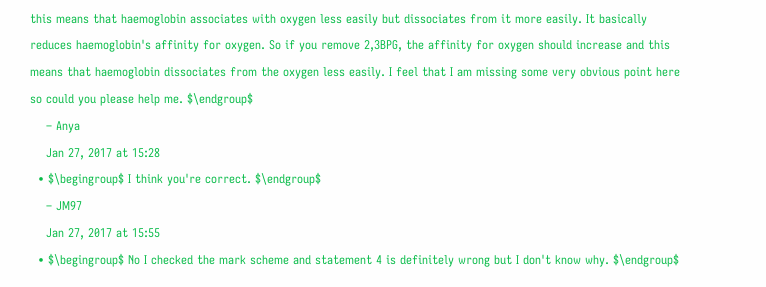this means that haemoglobin associates with oxygen less easily but dissociates from it more easily. It basically reduces haemoglobin's affinity for oxygen. So if you remove 2,3BPG, the affinity for oxygen should increase and this means that haemoglobin dissociates from the oxygen less easily. I feel that I am missing some very obvious point here so could you please help me. $\endgroup$
    – Anya
    Jan 27, 2017 at 15:28
  • $\begingroup$ I think you're correct. $\endgroup$
    – JM97
    Jan 27, 2017 at 15:55
  • $\begingroup$ No I checked the mark scheme and statement 4 is definitely wrong but I don't know why. $\endgroup$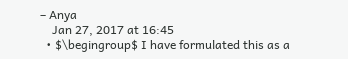– Anya
    Jan 27, 2017 at 16:45
  • $\begingroup$ I have formulated this as a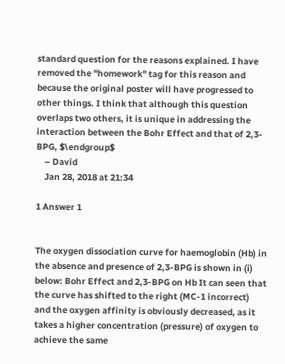standard question for the reasons explained. I have removed the "homework" tag for this reason and because the original poster will have progressed to other things. I think that although this question overlaps two others, it is unique in addressing the interaction between the Bohr Effect and that of 2,3-BPG, $\endgroup$
    – David
    Jan 28, 2018 at 21:34

1 Answer 1


The oxygen dissociation curve for haemoglobin (Hb) in the absence and presence of 2,3-BPG is shown in (i) below: Bohr Effect and 2,3-BPG on Hb It can seen that the curve has shifted to the right (MC-1 incorrect) and the oxygen affinity is obviously decreased, as it takes a higher concentration (pressure) of oxygen to achieve the same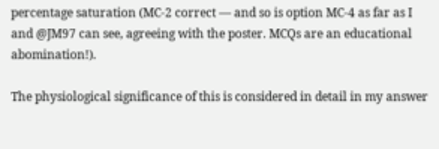percentage saturation (MC-2 correct — and so is option MC-4 as far as I and @JM97 can see, agreeing with the poster. MCQs are an educational abomination!).

The physiological significance of this is considered in detail in my answer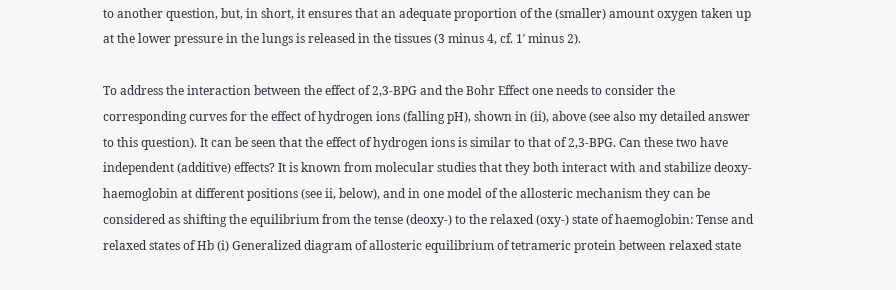to another question, but, in short, it ensures that an adequate proportion of the (smaller) amount oxygen taken up at the lower pressure in the lungs is released in the tissues (3 minus 4, cf. 1ʹ minus 2).

To address the interaction between the effect of 2,3-BPG and the Bohr Effect one needs to consider the corresponding curves for the effect of hydrogen ions (falling pH), shown in (ii), above (see also my detailed answer to this question). It can be seen that the effect of hydrogen ions is similar to that of 2,3-BPG. Can these two have independent (additive) effects? It is known from molecular studies that they both interact with and stabilize deoxy-haemoglobin at different positions (see ii, below), and in one model of the allosteric mechanism they can be considered as shifting the equilibrium from the tense (deoxy-) to the relaxed (oxy-) state of haemoglobin: Tense and relaxed states of Hb (i) Generalized diagram of allosteric equilibrium of tetrameric protein between relaxed state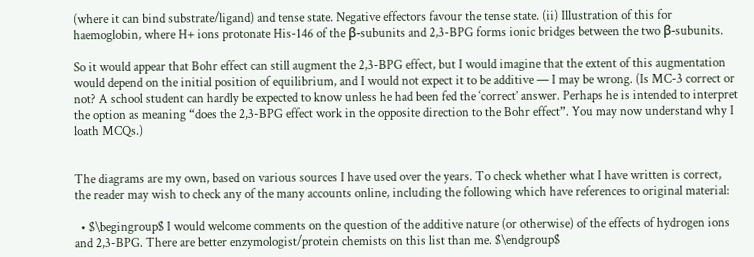(where it can bind substrate/ligand) and tense state. Negative effectors favour the tense state. (ii) Illustration of this for haemoglobin, where H+ ions protonate His-146 of the β-subunits and 2,3-BPG forms ionic bridges between the two β-subunits.

So it would appear that Bohr effect can still augment the 2,3-BPG effect, but I would imagine that the extent of this augmentation would depend on the initial position of equilibrium, and I would not expect it to be additive — I may be wrong. (Is MC-3 correct or not? A school student can hardly be expected to know unless he had been fed the ‘correct’ answer. Perhaps he is intended to interpret the option as meaning “does the 2,3-BPG effect work in the opposite direction to the Bohr effect”. You may now understand why I loath MCQs.)


The diagrams are my own, based on various sources I have used over the years. To check whether what I have written is correct, the reader may wish to check any of the many accounts online, including the following which have references to original material:

  • $\begingroup$ I would welcome comments on the question of the additive nature (or otherwise) of the effects of hydrogen ions and 2,3-BPG. There are better enzymologist/protein chemists on this list than me. $\endgroup$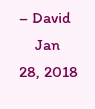– David
    Jan 28, 2018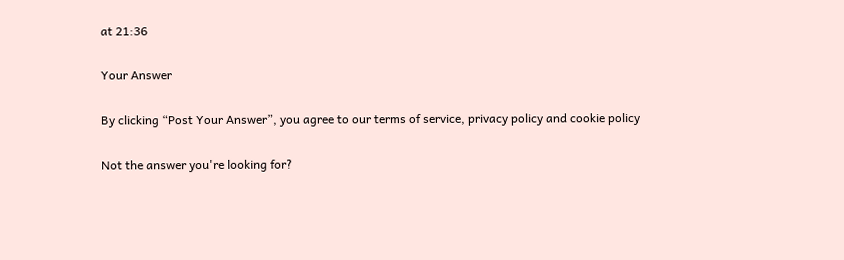at 21:36

Your Answer

By clicking “Post Your Answer”, you agree to our terms of service, privacy policy and cookie policy

Not the answer you're looking for?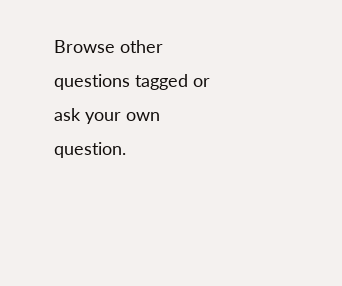Browse other questions tagged or ask your own question.